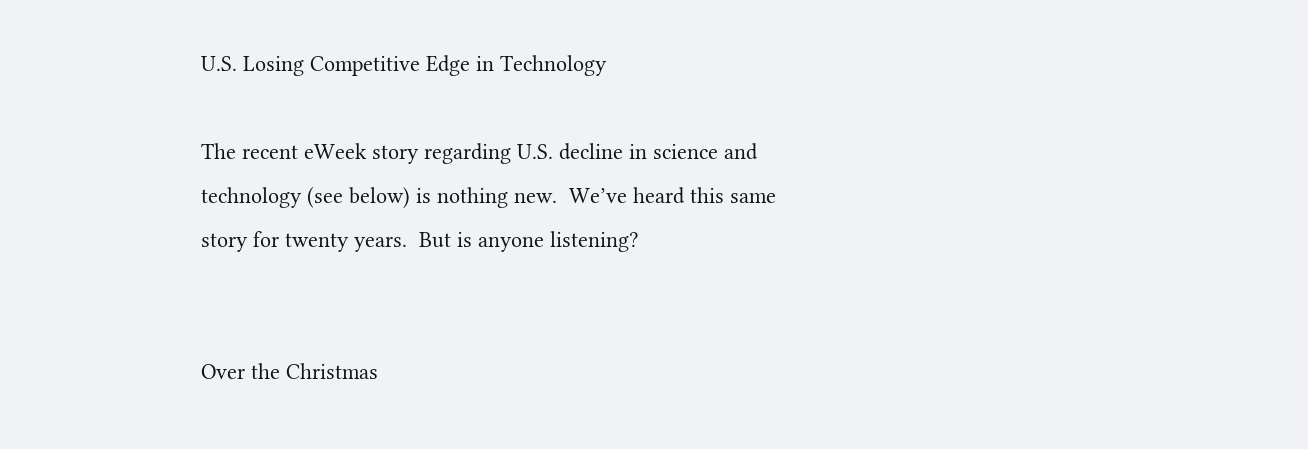U.S. Losing Competitive Edge in Technology

The recent eWeek story regarding U.S. decline in science and technology (see below) is nothing new.  We’ve heard this same story for twenty years.  But is anyone listening?


Over the Christmas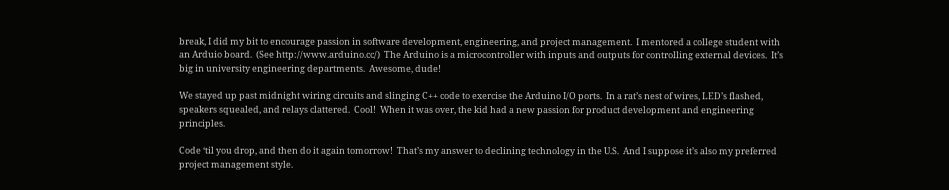break, I did my bit to encourage passion in software development, engineering, and project management.  I mentored a college student with an Arduio board.  (See http://www.arduino.cc/)  The Arduino is a microcontroller with inputs and outputs for controlling external devices.  It’s big in university engineering departments.  Awesome, dude!

We stayed up past midnight wiring circuits and slinging C++ code to exercise the Arduino I/O ports.  In a rat’s nest of wires, LED’s flashed, speakers squealed, and relays clattered.  Cool!  When it was over, the kid had a new passion for product development and engineering principles.

Code ‘til you drop, and then do it again tomorrow!  That’s my answer to declining technology in the U.S.  And I suppose it’s also my preferred project management style.